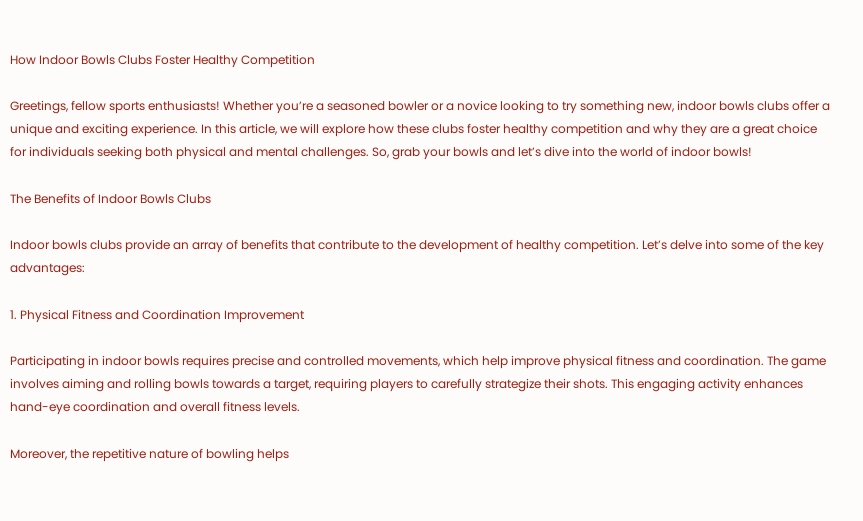How Indoor Bowls Clubs Foster Healthy Competition

Greetings, fellow sports enthusiasts! Whether you’re a seasoned bowler or a novice looking to try something new, indoor bowls clubs offer a unique and exciting experience. In this article, we will explore how these clubs foster healthy competition and why they are a great choice for individuals seeking both physical and mental challenges. So, grab your bowls and let’s dive into the world of indoor bowls!

The Benefits of Indoor Bowls Clubs

Indoor bowls clubs provide an array of benefits that contribute to the development of healthy competition. Let’s delve into some of the key advantages:

1. Physical Fitness and Coordination Improvement

Participating in indoor bowls requires precise and controlled movements, which help improve physical fitness and coordination. The game involves aiming and rolling bowls towards a target, requiring players to carefully strategize their shots. This engaging activity enhances hand-eye coordination and overall fitness levels.

Moreover, the repetitive nature of bowling helps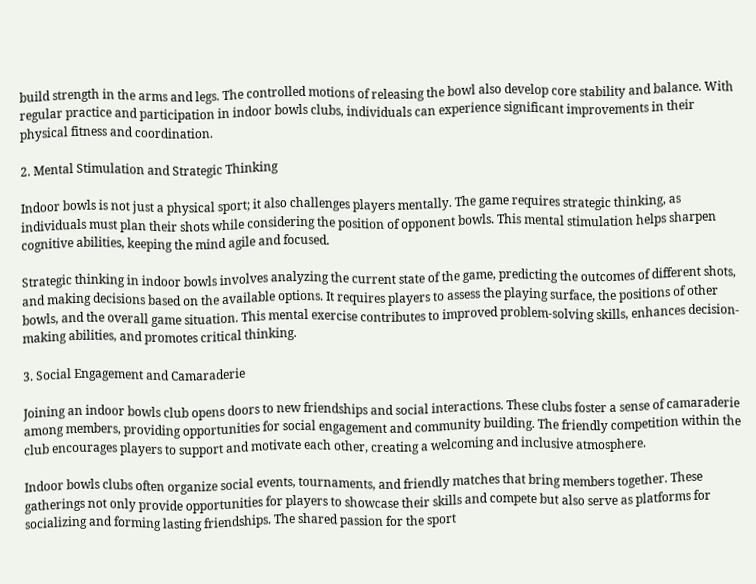build strength in the arms and legs. The controlled motions of releasing the bowl also develop core stability and balance. With regular practice and participation in indoor bowls clubs, individuals can experience significant improvements in their physical fitness and coordination.

2. Mental Stimulation and Strategic Thinking

Indoor bowls is not just a physical sport; it also challenges players mentally. The game requires strategic thinking, as individuals must plan their shots while considering the position of opponent bowls. This mental stimulation helps sharpen cognitive abilities, keeping the mind agile and focused.

Strategic thinking in indoor bowls involves analyzing the current state of the game, predicting the outcomes of different shots, and making decisions based on the available options. It requires players to assess the playing surface, the positions of other bowls, and the overall game situation. This mental exercise contributes to improved problem-solving skills, enhances decision-making abilities, and promotes critical thinking.

3. Social Engagement and Camaraderie

Joining an indoor bowls club opens doors to new friendships and social interactions. These clubs foster a sense of camaraderie among members, providing opportunities for social engagement and community building. The friendly competition within the club encourages players to support and motivate each other, creating a welcoming and inclusive atmosphere.

Indoor bowls clubs often organize social events, tournaments, and friendly matches that bring members together. These gatherings not only provide opportunities for players to showcase their skills and compete but also serve as platforms for socializing and forming lasting friendships. The shared passion for the sport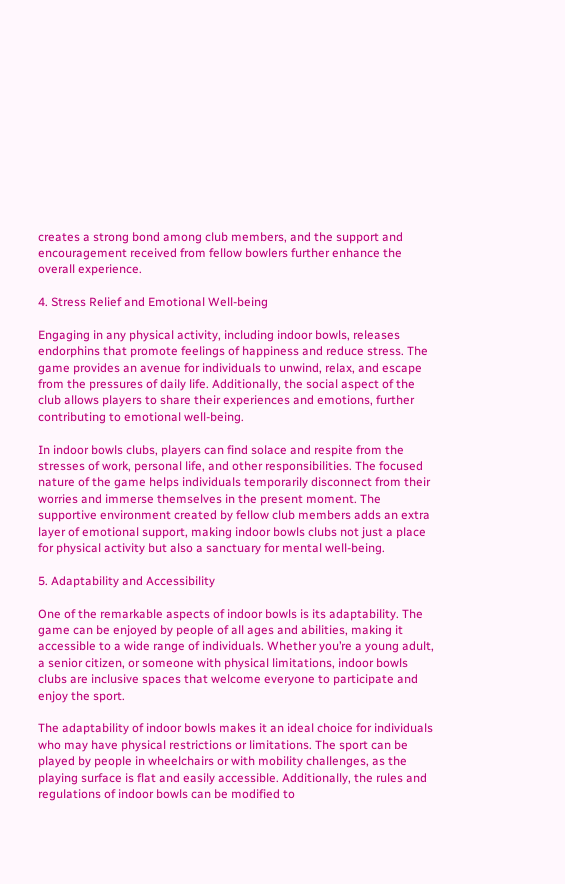creates a strong bond among club members, and the support and encouragement received from fellow bowlers further enhance the overall experience.

4. Stress Relief and Emotional Well-being

Engaging in any physical activity, including indoor bowls, releases endorphins that promote feelings of happiness and reduce stress. The game provides an avenue for individuals to unwind, relax, and escape from the pressures of daily life. Additionally, the social aspect of the club allows players to share their experiences and emotions, further contributing to emotional well-being.

In indoor bowls clubs, players can find solace and respite from the stresses of work, personal life, and other responsibilities. The focused nature of the game helps individuals temporarily disconnect from their worries and immerse themselves in the present moment. The supportive environment created by fellow club members adds an extra layer of emotional support, making indoor bowls clubs not just a place for physical activity but also a sanctuary for mental well-being.

5. Adaptability and Accessibility

One of the remarkable aspects of indoor bowls is its adaptability. The game can be enjoyed by people of all ages and abilities, making it accessible to a wide range of individuals. Whether you’re a young adult, a senior citizen, or someone with physical limitations, indoor bowls clubs are inclusive spaces that welcome everyone to participate and enjoy the sport.

The adaptability of indoor bowls makes it an ideal choice for individuals who may have physical restrictions or limitations. The sport can be played by people in wheelchairs or with mobility challenges, as the playing surface is flat and easily accessible. Additionally, the rules and regulations of indoor bowls can be modified to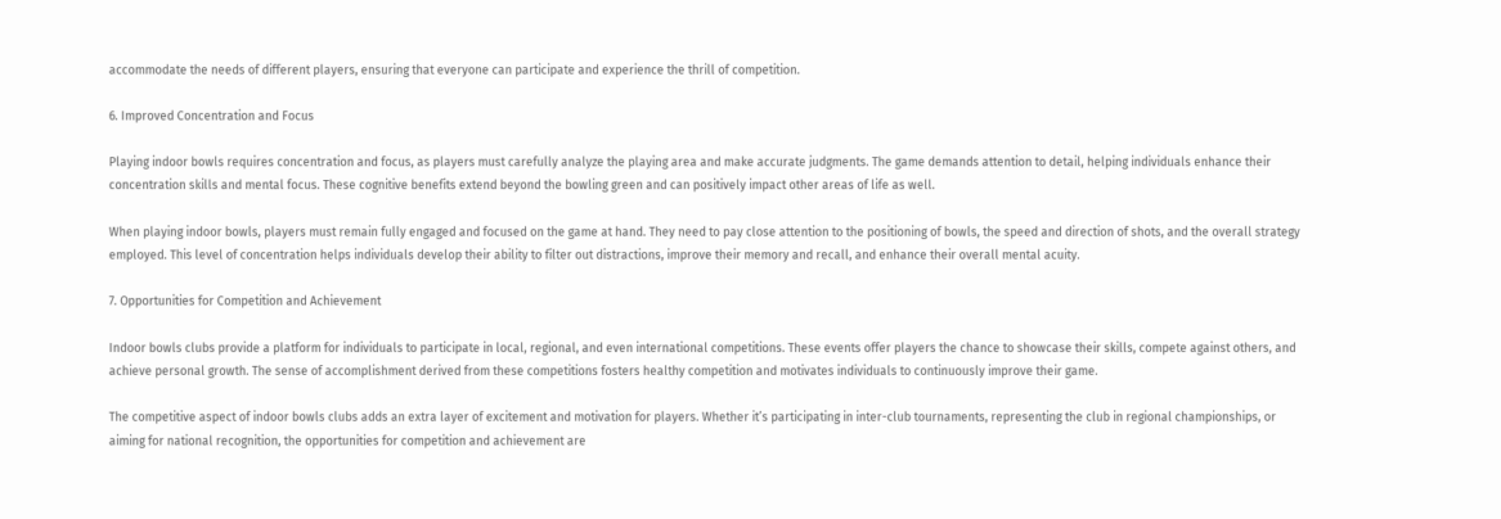accommodate the needs of different players, ensuring that everyone can participate and experience the thrill of competition.

6. Improved Concentration and Focus

Playing indoor bowls requires concentration and focus, as players must carefully analyze the playing area and make accurate judgments. The game demands attention to detail, helping individuals enhance their concentration skills and mental focus. These cognitive benefits extend beyond the bowling green and can positively impact other areas of life as well.

When playing indoor bowls, players must remain fully engaged and focused on the game at hand. They need to pay close attention to the positioning of bowls, the speed and direction of shots, and the overall strategy employed. This level of concentration helps individuals develop their ability to filter out distractions, improve their memory and recall, and enhance their overall mental acuity.

7. Opportunities for Competition and Achievement

Indoor bowls clubs provide a platform for individuals to participate in local, regional, and even international competitions. These events offer players the chance to showcase their skills, compete against others, and achieve personal growth. The sense of accomplishment derived from these competitions fosters healthy competition and motivates individuals to continuously improve their game.

The competitive aspect of indoor bowls clubs adds an extra layer of excitement and motivation for players. Whether it’s participating in inter-club tournaments, representing the club in regional championships, or aiming for national recognition, the opportunities for competition and achievement are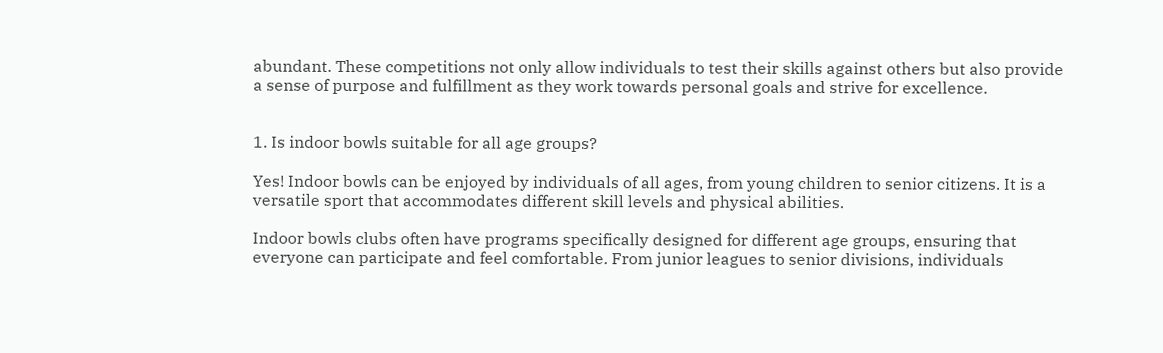abundant. These competitions not only allow individuals to test their skills against others but also provide a sense of purpose and fulfillment as they work towards personal goals and strive for excellence.


1. Is indoor bowls suitable for all age groups?

Yes! Indoor bowls can be enjoyed by individuals of all ages, from young children to senior citizens. It is a versatile sport that accommodates different skill levels and physical abilities.

Indoor bowls clubs often have programs specifically designed for different age groups, ensuring that everyone can participate and feel comfortable. From junior leagues to senior divisions, individuals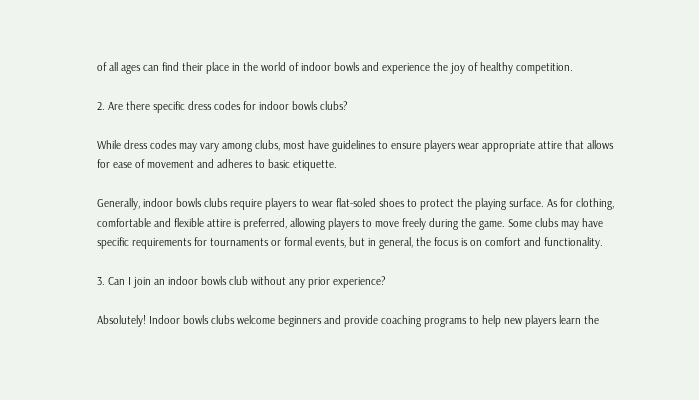of all ages can find their place in the world of indoor bowls and experience the joy of healthy competition.

2. Are there specific dress codes for indoor bowls clubs?

While dress codes may vary among clubs, most have guidelines to ensure players wear appropriate attire that allows for ease of movement and adheres to basic etiquette.

Generally, indoor bowls clubs require players to wear flat-soled shoes to protect the playing surface. As for clothing, comfortable and flexible attire is preferred, allowing players to move freely during the game. Some clubs may have specific requirements for tournaments or formal events, but in general, the focus is on comfort and functionality.

3. Can I join an indoor bowls club without any prior experience?

Absolutely! Indoor bowls clubs welcome beginners and provide coaching programs to help new players learn the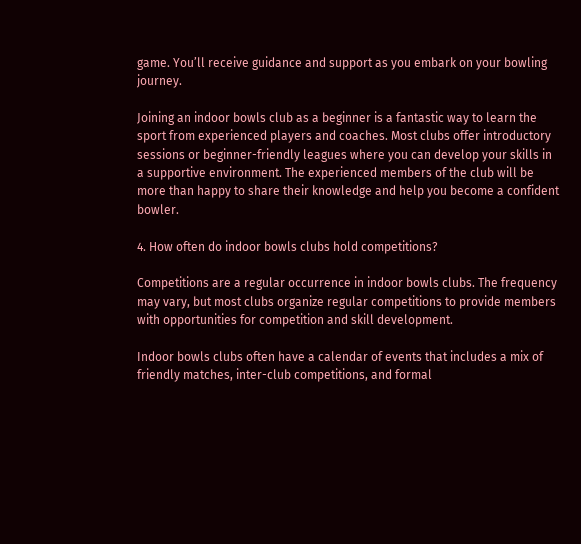game. You’ll receive guidance and support as you embark on your bowling journey.

Joining an indoor bowls club as a beginner is a fantastic way to learn the sport from experienced players and coaches. Most clubs offer introductory sessions or beginner-friendly leagues where you can develop your skills in a supportive environment. The experienced members of the club will be more than happy to share their knowledge and help you become a confident bowler.

4. How often do indoor bowls clubs hold competitions?

Competitions are a regular occurrence in indoor bowls clubs. The frequency may vary, but most clubs organize regular competitions to provide members with opportunities for competition and skill development.

Indoor bowls clubs often have a calendar of events that includes a mix of friendly matches, inter-club competitions, and formal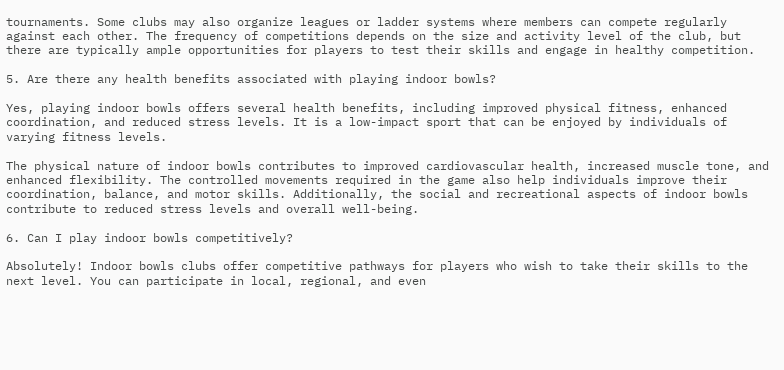tournaments. Some clubs may also organize leagues or ladder systems where members can compete regularly against each other. The frequency of competitions depends on the size and activity level of the club, but there are typically ample opportunities for players to test their skills and engage in healthy competition.

5. Are there any health benefits associated with playing indoor bowls?

Yes, playing indoor bowls offers several health benefits, including improved physical fitness, enhanced coordination, and reduced stress levels. It is a low-impact sport that can be enjoyed by individuals of varying fitness levels.

The physical nature of indoor bowls contributes to improved cardiovascular health, increased muscle tone, and enhanced flexibility. The controlled movements required in the game also help individuals improve their coordination, balance, and motor skills. Additionally, the social and recreational aspects of indoor bowls contribute to reduced stress levels and overall well-being.

6. Can I play indoor bowls competitively?

Absolutely! Indoor bowls clubs offer competitive pathways for players who wish to take their skills to the next level. You can participate in local, regional, and even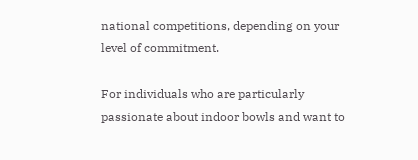national competitions, depending on your level of commitment.

For individuals who are particularly passionate about indoor bowls and want to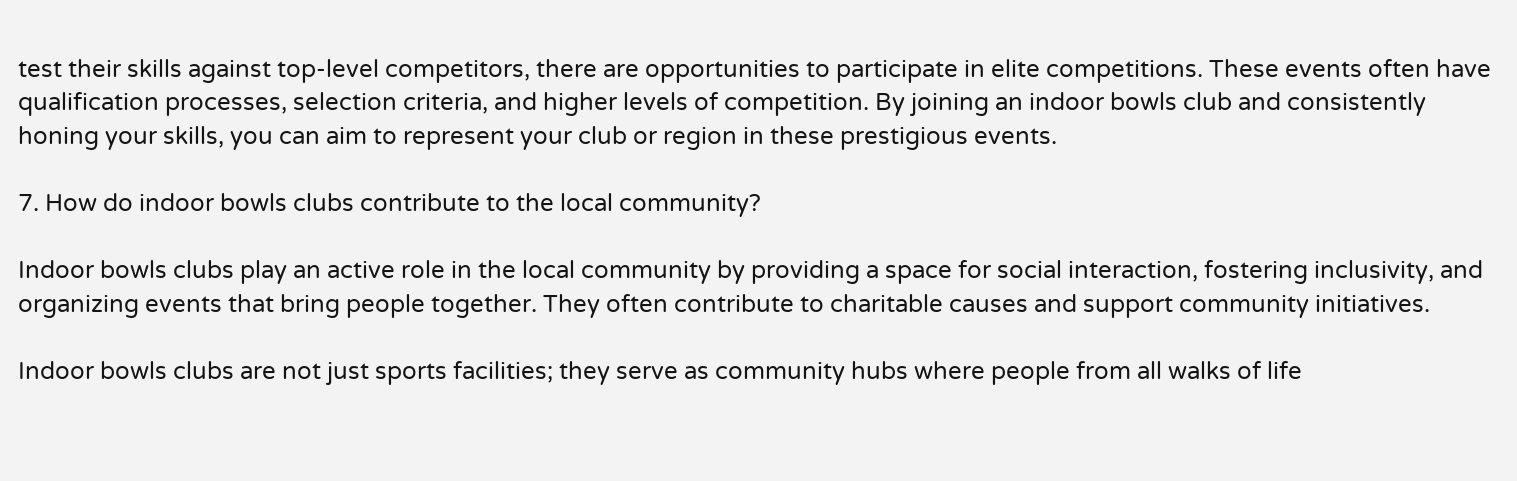test their skills against top-level competitors, there are opportunities to participate in elite competitions. These events often have qualification processes, selection criteria, and higher levels of competition. By joining an indoor bowls club and consistently honing your skills, you can aim to represent your club or region in these prestigious events.

7. How do indoor bowls clubs contribute to the local community?

Indoor bowls clubs play an active role in the local community by providing a space for social interaction, fostering inclusivity, and organizing events that bring people together. They often contribute to charitable causes and support community initiatives.

Indoor bowls clubs are not just sports facilities; they serve as community hubs where people from all walks of life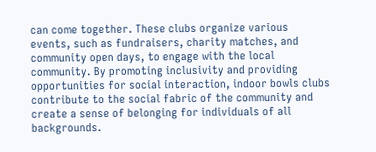can come together. These clubs organize various events, such as fundraisers, charity matches, and community open days, to engage with the local community. By promoting inclusivity and providing opportunities for social interaction, indoor bowls clubs contribute to the social fabric of the community and create a sense of belonging for individuals of all backgrounds.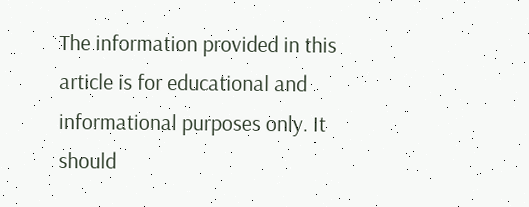The information provided in this article is for educational and informational purposes only. It should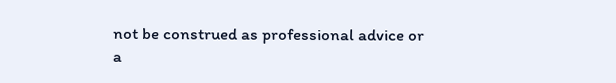not be construed as professional advice or a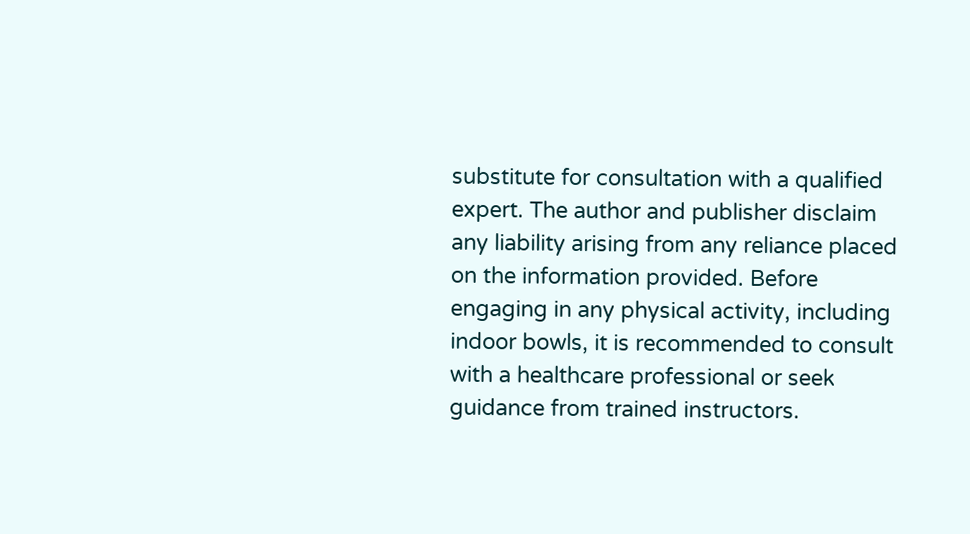substitute for consultation with a qualified expert. The author and publisher disclaim any liability arising from any reliance placed on the information provided. Before engaging in any physical activity, including indoor bowls, it is recommended to consult with a healthcare professional or seek guidance from trained instructors.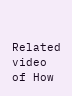Related video of How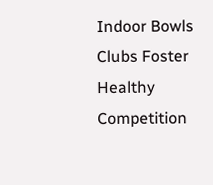Indoor Bowls Clubs Foster Healthy Competition